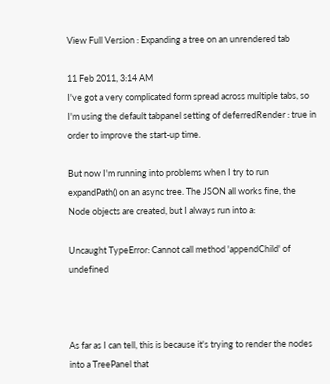View Full Version : Expanding a tree on an unrendered tab

11 Feb 2011, 3:14 AM
I've got a very complicated form spread across multiple tabs, so I'm using the default tabpanel setting of deferredRender : true in order to improve the start-up time.

But now I'm running into problems when I try to run expandPath() on an async tree. The JSON all works fine, the Node objects are created, but I always run into a:

Uncaught TypeError: Cannot call method 'appendChild' of undefined



As far as I can tell, this is because it's trying to render the nodes into a TreePanel that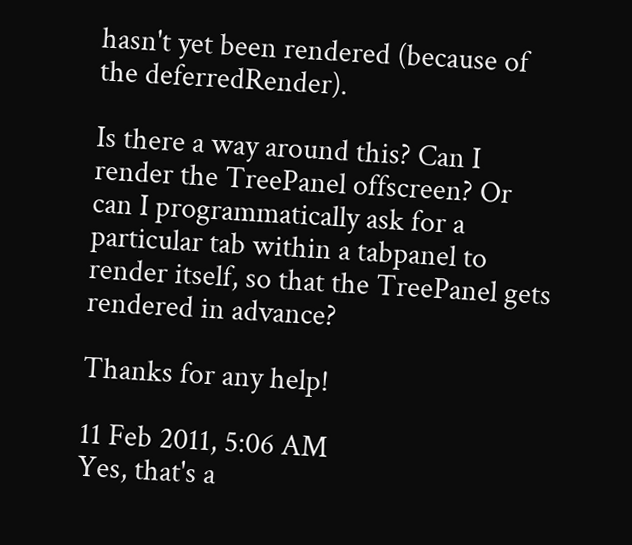hasn't yet been rendered (because of the deferredRender).

Is there a way around this? Can I render the TreePanel offscreen? Or can I programmatically ask for a particular tab within a tabpanel to render itself, so that the TreePanel gets rendered in advance?

Thanks for any help!

11 Feb 2011, 5:06 AM
Yes, that's a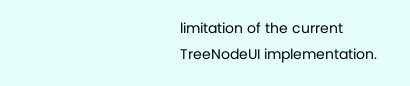limitation of the current TreeNodeUI implementation.